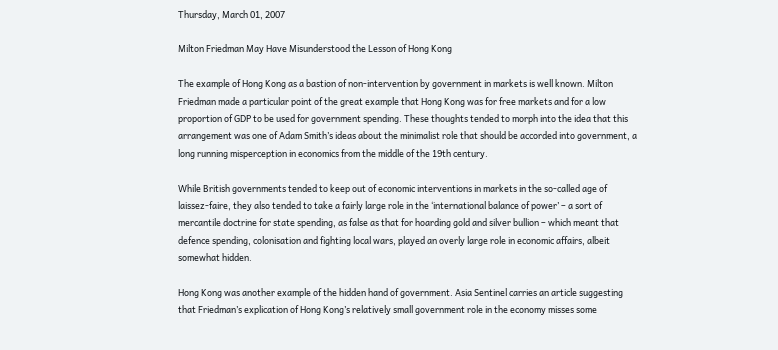Thursday, March 01, 2007

Milton Friedman May Have Misunderstood the Lesson of Hong Kong

The example of Hong Kong as a bastion of non-intervention by government in markets is well known. Milton Friedman made a particular point of the great example that Hong Kong was for free markets and for a low proportion of GDP to be used for government spending. These thoughts tended to morph into the idea that this arrangement was one of Adam Smith’s ideas about the minimalist role that should be accorded into government, a long running misperception in economics from the middle of the 19th century.

While British governments tended to keep out of economic interventions in markets in the so-called age of laissez-faire, they also tended to take a fairly large role in the ‘international balance of power’ – a sort of mercantile doctrine for state spending, as false as that for hoarding gold and silver bullion – which meant that defence spending, colonisation and fighting local wars, played an overly large role in economic affairs, albeit somewhat hidden.

Hong Kong was another example of the hidden hand of government. Asia Sentinel carries an article suggesting that Friedman’s explication of Hong Kong’s relatively small government role in the economy misses some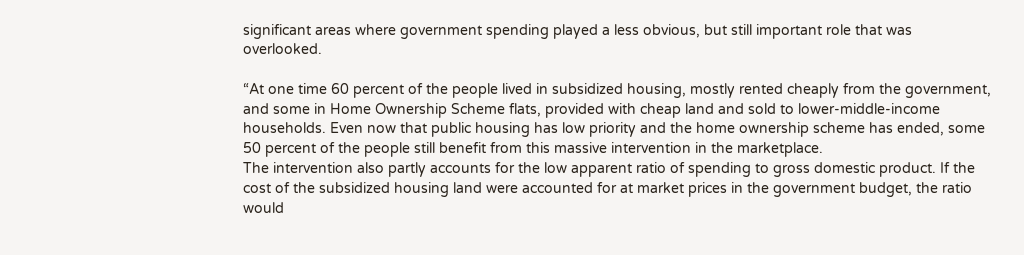significant areas where government spending played a less obvious, but still important role that was overlooked.

“At one time 60 percent of the people lived in subsidized housing, mostly rented cheaply from the government, and some in Home Ownership Scheme flats, provided with cheap land and sold to lower-middle-income households. Even now that public housing has low priority and the home ownership scheme has ended, some 50 percent of the people still benefit from this massive intervention in the marketplace.
The intervention also partly accounts for the low apparent ratio of spending to gross domestic product. If the cost of the subsidized housing land were accounted for at market prices in the government budget, the ratio would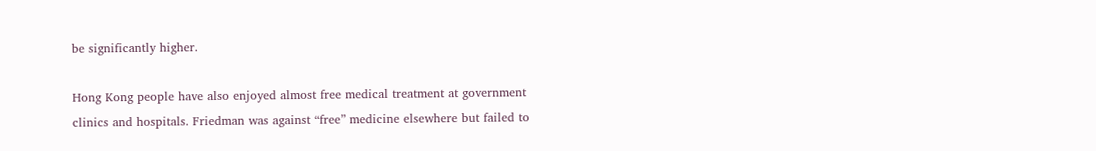be significantly higher.

Hong Kong people have also enjoyed almost free medical treatment at government clinics and hospitals. Friedman was against “free” medicine elsewhere but failed to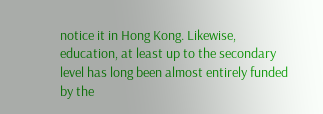notice it in Hong Kong. Likewise, education, at least up to the secondary level has long been almost entirely funded by the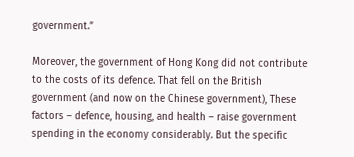government.”

Moreover, the government of Hong Kong did not contribute to the costs of its defence. That fell on the British government (and now on the Chinese government), These factors – defence, housing, and health – raise government spending in the economy considerably. But the specific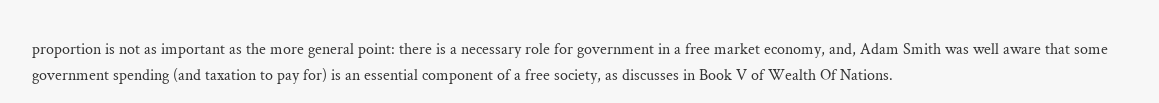proportion is not as important as the more general point: there is a necessary role for government in a free market economy, and, Adam Smith was well aware that some government spending (and taxation to pay for) is an essential component of a free society, as discusses in Book V of Wealth Of Nations.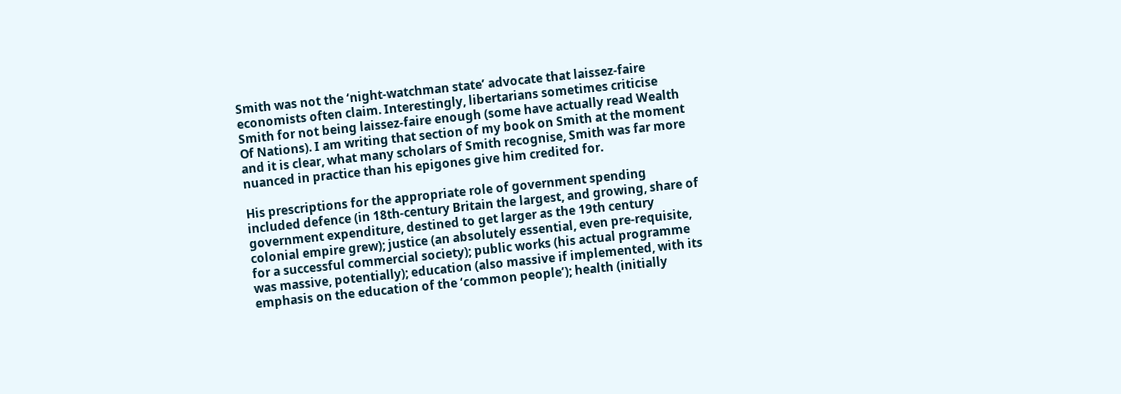Smith was not the ‘night-watchman state’ advocate that laissez-faire economists often claim. Interestingly, libertarians sometimes criticise Smith for not being laissez-faire enough (some have actually read Wealth Of Nations). I am writing that section of my book on Smith at the moment and it is clear, what many scholars of Smith recognise, Smith was far more nuanced in practice than his epigones give him credited for.

His prescriptions for the appropriate role of government spending included defence (in 18th-century Britain the largest, and growing, share of government expenditure, destined to get larger as the 19th century colonial empire grew); justice (an absolutely essential, even pre-requisite, for a successful commercial society); public works (his actual programme was massive, potentially); education (also massive if implemented, with its emphasis on the education of the ‘common people’); health (initially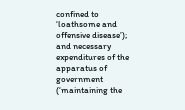confined to ‘loathsome and offensive disease’); and necessary expenditures of the apparatus of government (‘maintaining the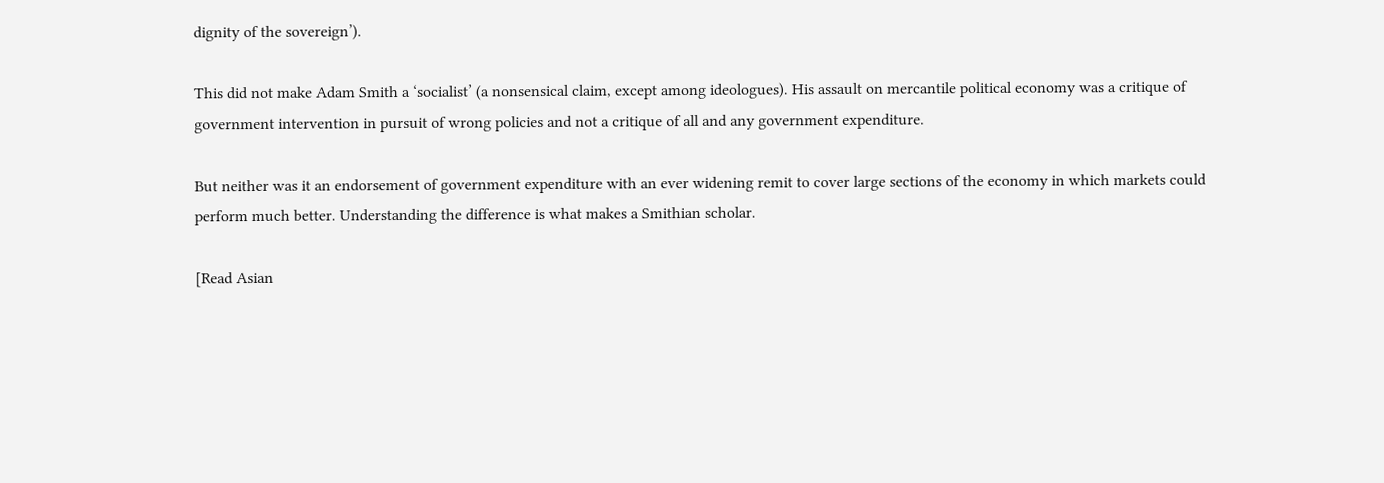dignity of the sovereign’).

This did not make Adam Smith a ‘socialist’ (a nonsensical claim, except among ideologues). His assault on mercantile political economy was a critique of government intervention in pursuit of wrong policies and not a critique of all and any government expenditure.

But neither was it an endorsement of government expenditure with an ever widening remit to cover large sections of the economy in which markets could perform much better. Understanding the difference is what makes a Smithian scholar.

[Read Asian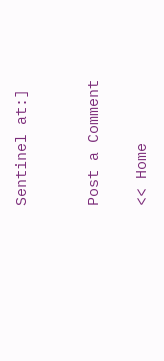Sentinel at:]


Post a Comment

<< Home